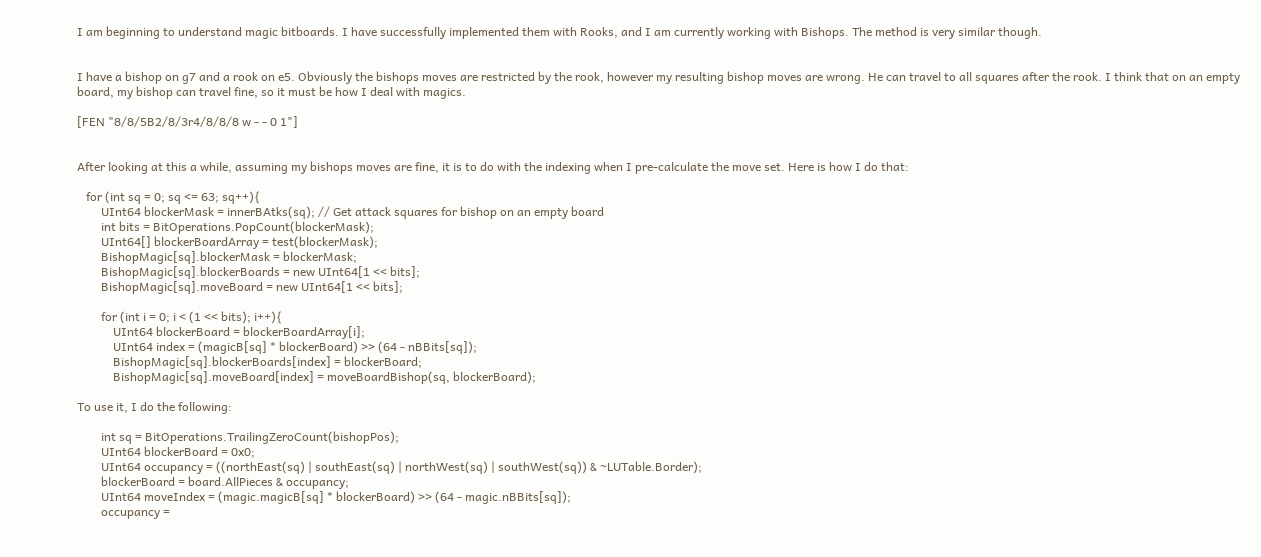I am beginning to understand magic bitboards. I have successfully implemented them with Rooks, and I am currently working with Bishops. The method is very similar though.


I have a bishop on g7 and a rook on e5. Obviously the bishops moves are restricted by the rook, however my resulting bishop moves are wrong. He can travel to all squares after the rook. I think that on an empty board, my bishop can travel fine, so it must be how I deal with magics.

[FEN "8/8/5B2/8/3r4/8/8/8 w - - 0 1"]


After looking at this a while, assuming my bishops moves are fine, it is to do with the indexing when I pre-calculate the move set. Here is how I do that:

   for (int sq = 0; sq <= 63; sq++){
        UInt64 blockerMask = innerBAtks(sq); // Get attack squares for bishop on an empty board
        int bits = BitOperations.PopCount(blockerMask);
        UInt64[] blockerBoardArray = test(blockerMask);
        BishopMagic[sq].blockerMask = blockerMask;
        BishopMagic[sq].blockerBoards = new UInt64[1 << bits];
        BishopMagic[sq].moveBoard = new UInt64[1 << bits];

        for (int i = 0; i < (1 << bits); i++){
            UInt64 blockerBoard = blockerBoardArray[i];
            UInt64 index = (magicB[sq] * blockerBoard) >> (64 - nBBits[sq]);
            BishopMagic[sq].blockerBoards[index] = blockerBoard;
            BishopMagic[sq].moveBoard[index] = moveBoardBishop(sq, blockerBoard);

To use it, I do the following:

        int sq = BitOperations.TrailingZeroCount(bishopPos);
        UInt64 blockerBoard = 0x0;
        UInt64 occupancy = ((northEast(sq) | southEast(sq) | northWest(sq) | southWest(sq)) & ~LUTable.Border);
        blockerBoard = board.AllPieces & occupancy;
        UInt64 moveIndex = (magic.magicB[sq] * blockerBoard) >> (64 - magic.nBBits[sq]);
        occupancy =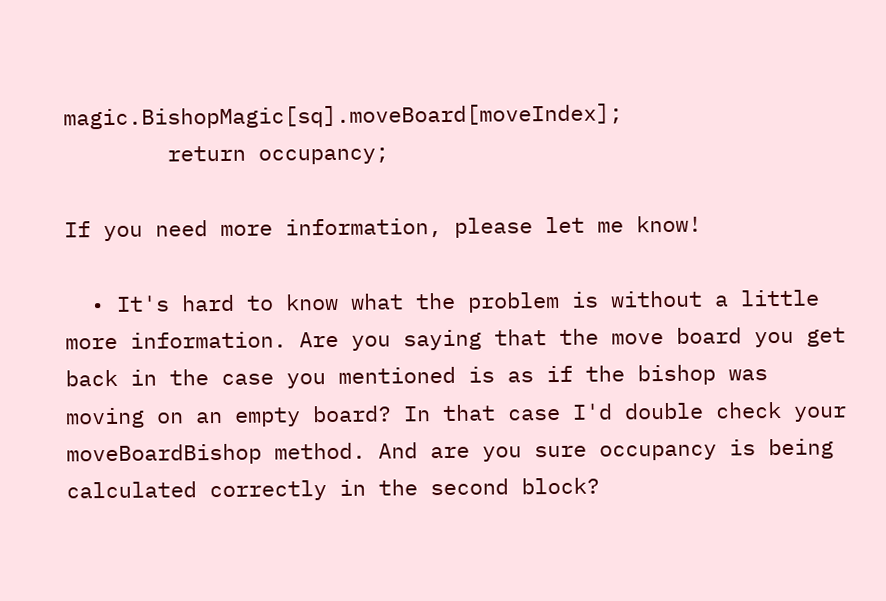magic.BishopMagic[sq].moveBoard[moveIndex];
        return occupancy;

If you need more information, please let me know!

  • It's hard to know what the problem is without a little more information. Are you saying that the move board you get back in the case you mentioned is as if the bishop was moving on an empty board? In that case I'd double check your moveBoardBishop method. And are you sure occupancy is being calculated correctly in the second block?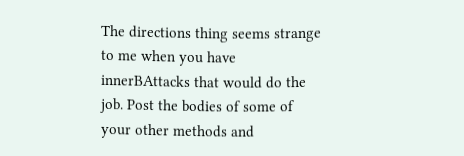The directions thing seems strange to me when you have innerBAttacks that would do the job. Post the bodies of some of your other methods and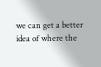we can get a better idea of where the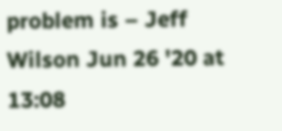problem is – Jeff Wilson Jun 26 '20 at 13:08